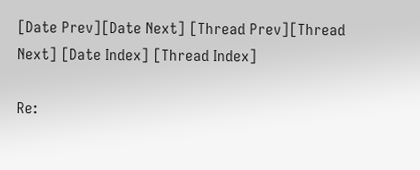[Date Prev][Date Next] [Thread Prev][Thread Next] [Date Index] [Thread Index]

Re: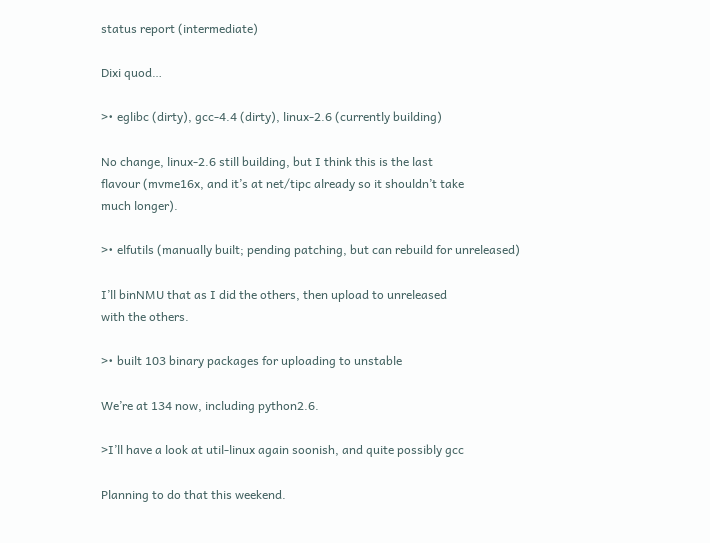status report (intermediate)

Dixi quod…

>• eglibc (dirty), gcc-4.4 (dirty), linux-2.6 (currently building)

No change, linux-2.6 still building, but I think this is the last
flavour (mvme16x, and it’s at net/tipc already so it shouldn’t take
much longer).

>• elfutils (manually built; pending patching, but can rebuild for unreleased)

I’ll binNMU that as I did the others, then upload to unreleased
with the others.

>• built 103 binary packages for uploading to unstable

We’re at 134 now, including python2.6.

>I’ll have a look at util-linux again soonish, and quite possibly gcc

Planning to do that this weekend.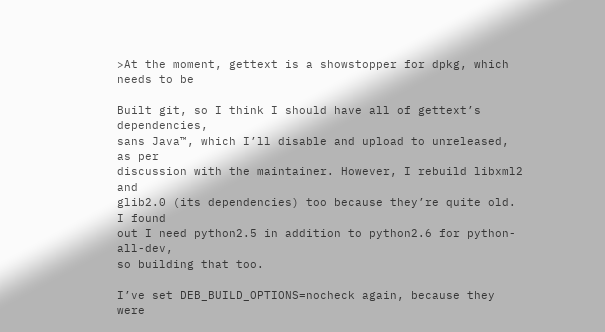>At the moment, gettext is a showstopper for dpkg, which needs to be

Built git, so I think I should have all of gettext’s dependencies,
sans Java™, which I’ll disable and upload to unreleased, as per
discussion with the maintainer. However, I rebuild libxml2 and
glib2.0 (its dependencies) too because they’re quite old. I found
out I need python2.5 in addition to python2.6 for python-all-dev,
so building that too.

I’ve set DEB_BUILD_OPTIONS=nocheck again, because they were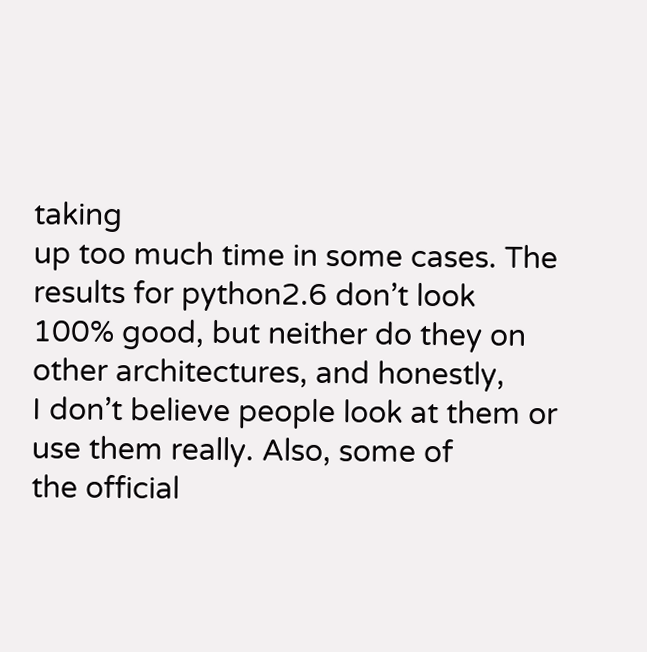taking
up too much time in some cases. The results for python2.6 don’t look
100% good, but neither do they on other architectures, and honestly,
I don’t believe people look at them or use them really. Also, some of
the official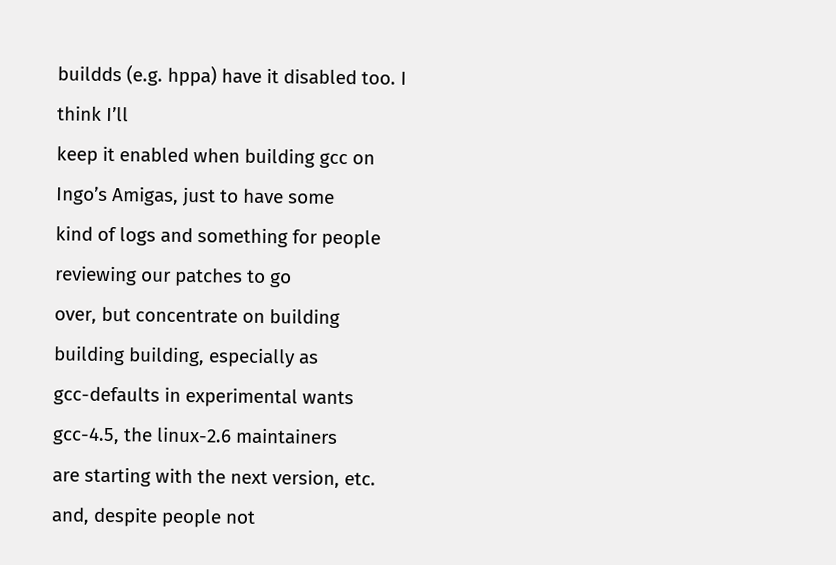buildds (e.g. hppa) have it disabled too. I think I’ll
keep it enabled when building gcc on Ingo’s Amigas, just to have some
kind of logs and something for people reviewing our patches to go
over, but concentrate on building building building, especially as
gcc-defaults in experimental wants gcc-4.5, the linux-2.6 maintainers
are starting with the next version, etc. and, despite people not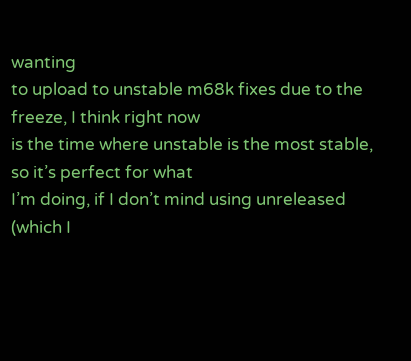wanting
to upload to unstable m68k fixes due to the freeze, I think right now
is the time where unstable is the most stable, so it’s perfect for what
I’m doing, if I don’t mind using unreleased (which I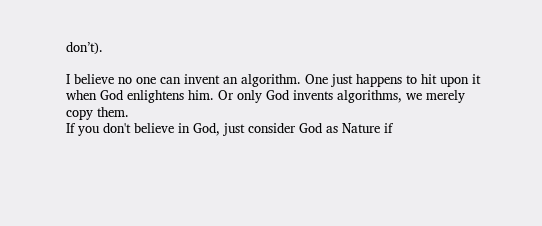don’t).

I believe no one can invent an algorithm. One just happens to hit upon it
when God enlightens him. Or only God invents algorithms, we merely copy them.
If you don't believe in God, just consider God as Nature if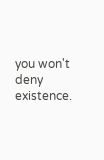you won't deny
existence.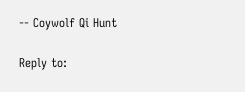-- Coywolf Qi Hunt

Reply to: